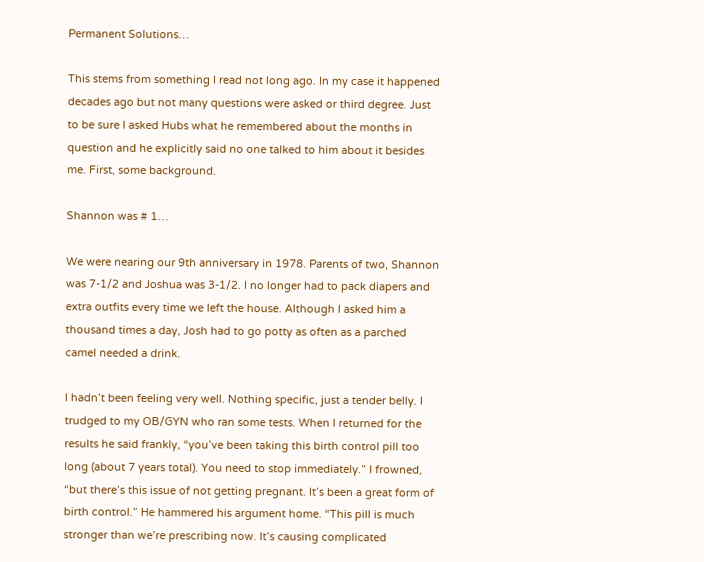Permanent Solutions…

This stems from something I read not long ago. In my case it happened decades ago but not many questions were asked or third degree. Just to be sure I asked Hubs what he remembered about the months in question and he explicitly said no one talked to him about it besides me. First, some background.

Shannon was # 1…

We were nearing our 9th anniversary in 1978. Parents of two, Shannon was 7-1/2 and Joshua was 3-1/2. I no longer had to pack diapers and extra outfits every time we left the house. Although I asked him a thousand times a day, Josh had to go potty as often as a parched camel needed a drink.

I hadn’t been feeling very well. Nothing specific, just a tender belly. I trudged to my OB/GYN who ran some tests. When I returned for the results he said frankly, “you’ve been taking this birth control pill too long (about 7 years total). You need to stop immediately.” I frowned, “but there’s this issue of not getting pregnant. It’s been a great form of birth control.” He hammered his argument home. “This pill is much stronger than we’re prescribing now. It’s causing complicated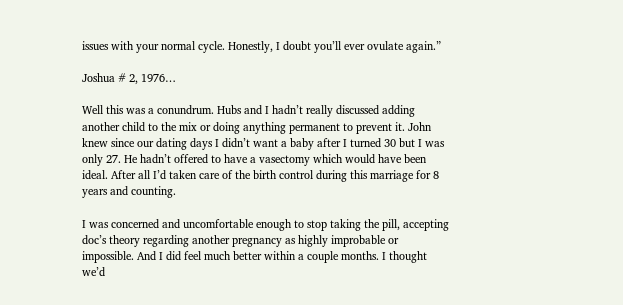issues with your normal cycle. Honestly, I doubt you’ll ever ovulate again.”

Joshua # 2, 1976…

Well this was a conundrum. Hubs and I hadn’t really discussed adding another child to the mix or doing anything permanent to prevent it. John knew since our dating days I didn’t want a baby after I turned 30 but I was only 27. He hadn’t offered to have a vasectomy which would have been ideal. After all I’d taken care of the birth control during this marriage for 8 years and counting.

I was concerned and uncomfortable enough to stop taking the pill, accepting doc’s theory regarding another pregnancy as highly improbable or impossible. And I did feel much better within a couple months. I thought we’d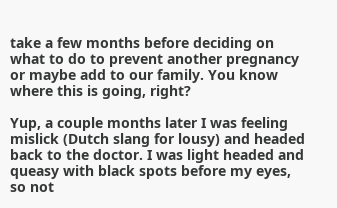take a few months before deciding on what to do to prevent another pregnancy or maybe add to our family. You know where this is going, right?

Yup, a couple months later I was feeling mislick (Dutch slang for lousy) and headed back to the doctor. I was light headed and queasy with black spots before my eyes, so not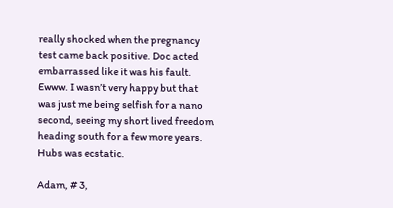really shocked when the pregnancy test came back positive. Doc acted embarrassed like it was his fault. Ewww. I wasn’t very happy but that was just me being selfish for a nano second, seeing my short lived freedom heading south for a few more years. Hubs was ecstatic.

Adam, # 3,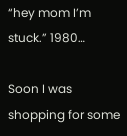“hey mom I’m stuck.” 1980…

Soon I was shopping for some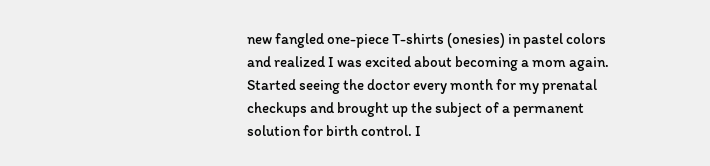new fangled one-piece T-shirts (onesies) in pastel colors and realized I was excited about becoming a mom again. Started seeing the doctor every month for my prenatal checkups and brought up the subject of a permanent solution for birth control. I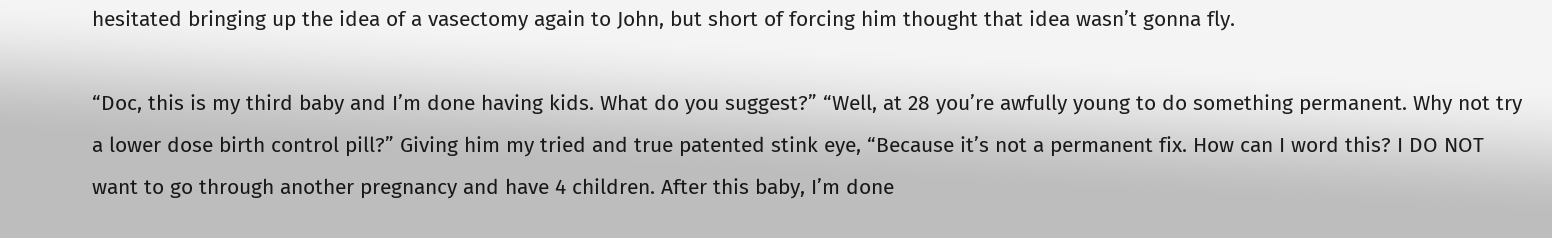hesitated bringing up the idea of a vasectomy again to John, but short of forcing him thought that idea wasn’t gonna fly.

“Doc, this is my third baby and I’m done having kids. What do you suggest?” “Well, at 28 you’re awfully young to do something permanent. Why not try a lower dose birth control pill?” Giving him my tried and true patented stink eye, “Because it’s not a permanent fix. How can I word this? I DO NOT want to go through another pregnancy and have 4 children. After this baby, I’m done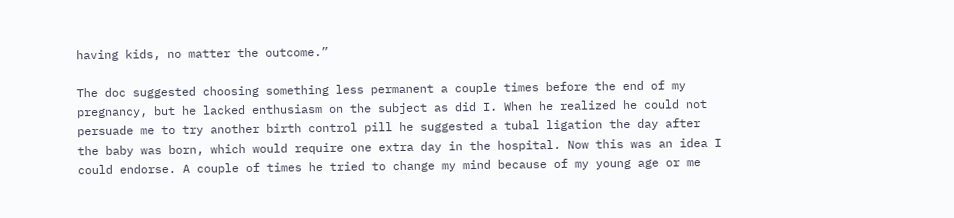having kids, no matter the outcome.”

The doc suggested choosing something less permanent a couple times before the end of my pregnancy, but he lacked enthusiasm on the subject as did I. When he realized he could not persuade me to try another birth control pill he suggested a tubal ligation the day after the baby was born, which would require one extra day in the hospital. Now this was an idea I could endorse. A couple of times he tried to change my mind because of my young age or me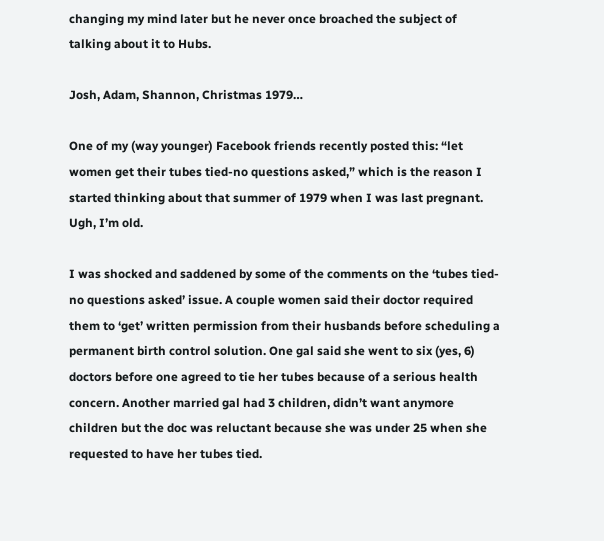changing my mind later but he never once broached the subject of talking about it to Hubs.

Josh, Adam, Shannon, Christmas 1979…

One of my (way younger) Facebook friends recently posted this: “let women get their tubes tied-no questions asked,” which is the reason I started thinking about that summer of 1979 when I was last pregnant. Ugh, I’m old.

I was shocked and saddened by some of the comments on the ‘tubes tied-no questions asked’ issue. A couple women said their doctor required them to ‘get’ written permission from their husbands before scheduling a permanent birth control solution. One gal said she went to six (yes, 6) doctors before one agreed to tie her tubes because of a serious health concern. Another married gal had 3 children, didn’t want anymore children but the doc was reluctant because she was under 25 when she requested to have her tubes tied.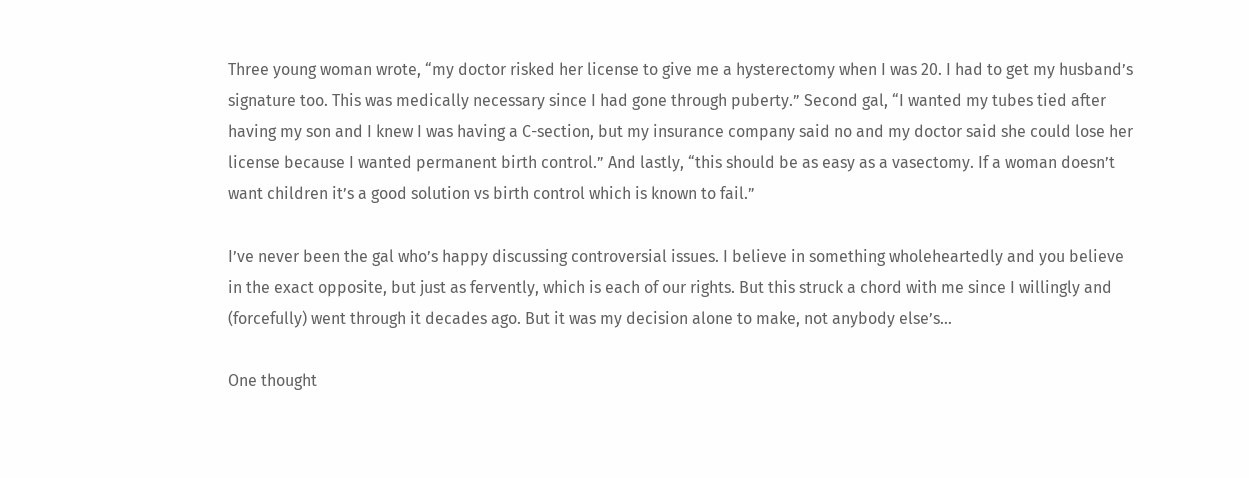Three young woman wrote, “my doctor risked her license to give me a hysterectomy when I was 20. I had to get my husband’s signature too. This was medically necessary since I had gone through puberty.” Second gal, “I wanted my tubes tied after having my son and I knew I was having a C-section, but my insurance company said no and my doctor said she could lose her license because I wanted permanent birth control.” And lastly, “this should be as easy as a vasectomy. If a woman doesn’t want children it’s a good solution vs birth control which is known to fail.”

I’ve never been the gal who’s happy discussing controversial issues. I believe in something wholeheartedly and you believe in the exact opposite, but just as fervently, which is each of our rights. But this struck a chord with me since I willingly and (forcefully) went through it decades ago. But it was my decision alone to make, not anybody else’s…

One thought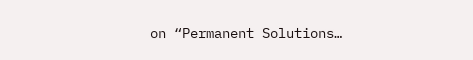on “Permanent Solutions…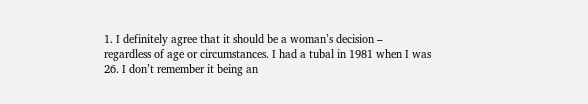1. I definitely agree that it should be a woman’s decision – regardless of age or circumstances. I had a tubal in 1981 when I was 26. I don’t remember it being an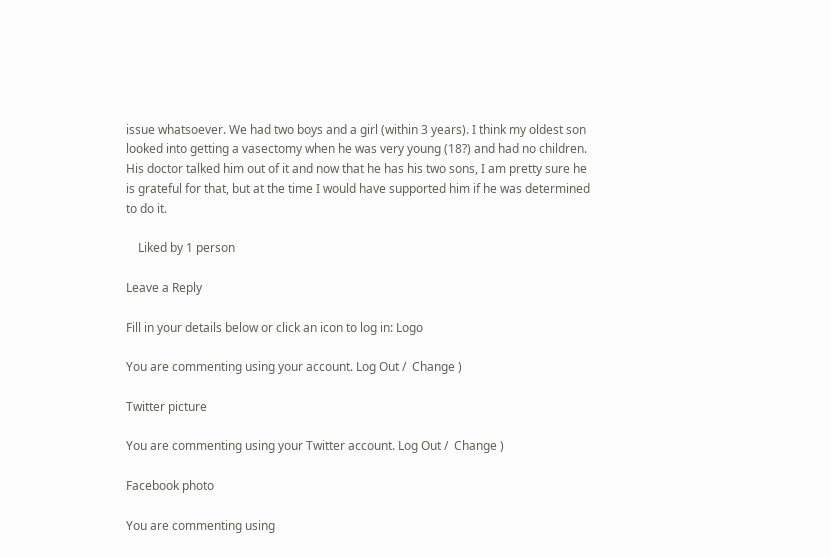issue whatsoever. We had two boys and a girl (within 3 years). I think my oldest son looked into getting a vasectomy when he was very young (18?) and had no children. His doctor talked him out of it and now that he has his two sons, I am pretty sure he is grateful for that, but at the time I would have supported him if he was determined to do it.

    Liked by 1 person

Leave a Reply

Fill in your details below or click an icon to log in: Logo

You are commenting using your account. Log Out /  Change )

Twitter picture

You are commenting using your Twitter account. Log Out /  Change )

Facebook photo

You are commenting using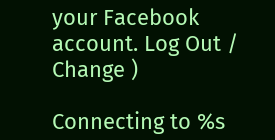your Facebook account. Log Out /  Change )

Connecting to %s